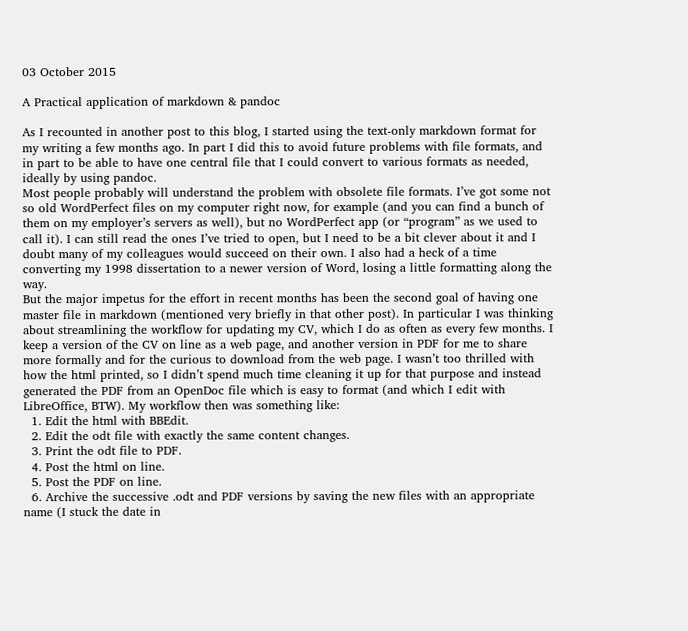03 October 2015

A Practical application of markdown & pandoc

As I recounted in another post to this blog, I started using the text-only markdown format for my writing a few months ago. In part I did this to avoid future problems with file formats, and in part to be able to have one central file that I could convert to various formats as needed, ideally by using pandoc.
Most people probably will understand the problem with obsolete file formats. I’ve got some not so old WordPerfect files on my computer right now, for example (and you can find a bunch of them on my employer’s servers as well), but no WordPerfect app (or “program” as we used to call it). I can still read the ones I’ve tried to open, but I need to be a bit clever about it and I doubt many of my colleagues would succeed on their own. I also had a heck of a time converting my 1998 dissertation to a newer version of Word, losing a little formatting along the way.
But the major impetus for the effort in recent months has been the second goal of having one master file in markdown (mentioned very briefly in that other post). In particular I was thinking about streamlining the workflow for updating my CV, which I do as often as every few months. I keep a version of the CV on line as a web page, and another version in PDF for me to share more formally and for the curious to download from the web page. I wasn’t too thrilled with how the html printed, so I didn’t spend much time cleaning it up for that purpose and instead generated the PDF from an OpenDoc file which is easy to format (and which I edit with LibreOffice, BTW). My workflow then was something like:
  1. Edit the html with BBEdit.
  2. Edit the odt file with exactly the same content changes.
  3. Print the odt file to PDF.
  4. Post the html on line.
  5. Post the PDF on line.
  6. Archive the successive .odt and PDF versions by saving the new files with an appropriate name (I stuck the date in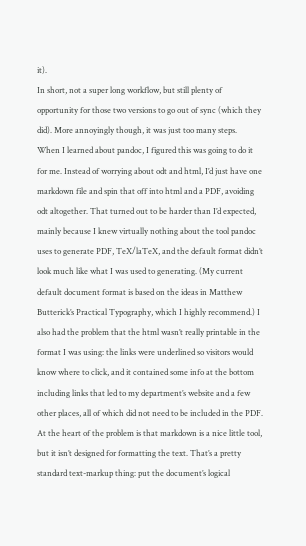it).
In short, not a super long workflow, but still plenty of opportunity for those two versions to go out of sync (which they did). More annoyingly though, it was just too many steps.
When I learned about pandoc, I figured this was going to do it for me. Instead of worrying about odt and html, I’d just have one markdown file and spin that off into html and a PDF, avoiding odt altogether. That turned out to be harder than I’d expected, mainly because I knew virtually nothing about the tool pandoc uses to generate PDF, TeX/laTeX, and the default format didn’t look much like what I was used to generating. (My current default document format is based on the ideas in Matthew Butterick’s Practical Typography, which I highly recommend.) I also had the problem that the html wasn’t really printable in the format I was using: the links were underlined so visitors would know where to click, and it contained some info at the bottom including links that led to my department’s website and a few other places, all of which did not need to be included in the PDF.
At the heart of the problem is that markdown is a nice little tool, but it isn’t designed for formatting the text. That’s a pretty standard text-markup thing: put the document’s logical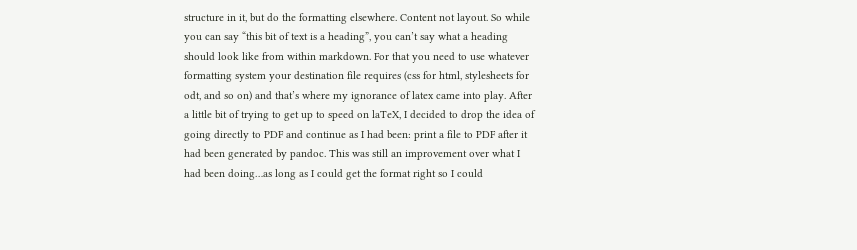structure in it, but do the formatting elsewhere. Content not layout. So while you can say “this bit of text is a heading”, you can’t say what a heading should look like from within markdown. For that you need to use whatever formatting system your destination file requires (css for html, stylesheets for odt, and so on) and that’s where my ignorance of latex came into play. After a little bit of trying to get up to speed on laTeX, I decided to drop the idea of going directly to PDF and continue as I had been: print a file to PDF after it had been generated by pandoc. This was still an improvement over what I had been doing…as long as I could get the format right so I could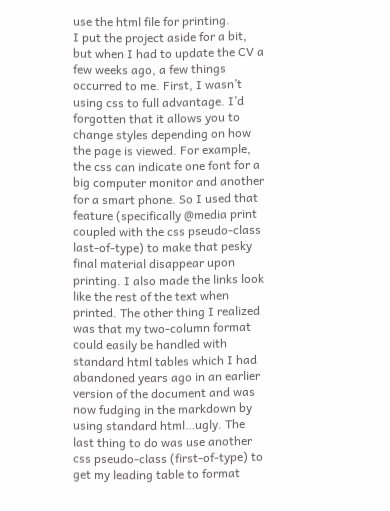use the html file for printing.
I put the project aside for a bit, but when I had to update the CV a few weeks ago, a few things occurred to me. First, I wasn’t using css to full advantage. I’d forgotten that it allows you to change styles depending on how the page is viewed. For example, the css can indicate one font for a big computer monitor and another for a smart phone. So I used that feature (specifically @media print coupled with the css pseudo-class last-of-type) to make that pesky final material disappear upon printing. I also made the links look like the rest of the text when printed. The other thing I realized was that my two-column format could easily be handled with standard html tables which I had abandoned years ago in an earlier version of the document and was now fudging in the markdown by using standard html…ugly. The last thing to do was use another css pseudo-class (first-of-type) to get my leading table to format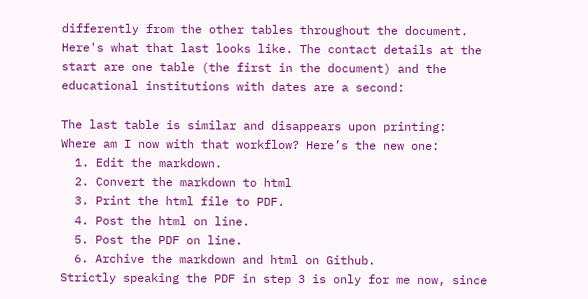differently from the other tables throughout the document. Here's what that last looks like. The contact details at the start are one table (the first in the document) and the educational institutions with dates are a second:

The last table is similar and disappears upon printing:
Where am I now with that workflow? Here’s the new one:
  1. Edit the markdown.
  2. Convert the markdown to html
  3. Print the html file to PDF.
  4. Post the html on line.
  5. Post the PDF on line.
  6. Archive the markdown and html on Github.
Strictly speaking the PDF in step 3 is only for me now, since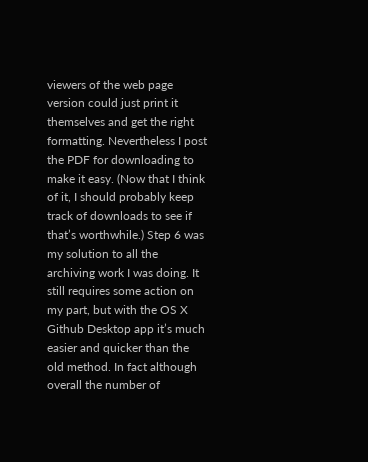viewers of the web page version could just print it themselves and get the right formatting. Nevertheless I post the PDF for downloading to make it easy. (Now that I think of it, I should probably keep track of downloads to see if that’s worthwhile.) Step 6 was my solution to all the archiving work I was doing. It still requires some action on my part, but with the OS X Github Desktop app it’s much easier and quicker than the old method. In fact although overall the number of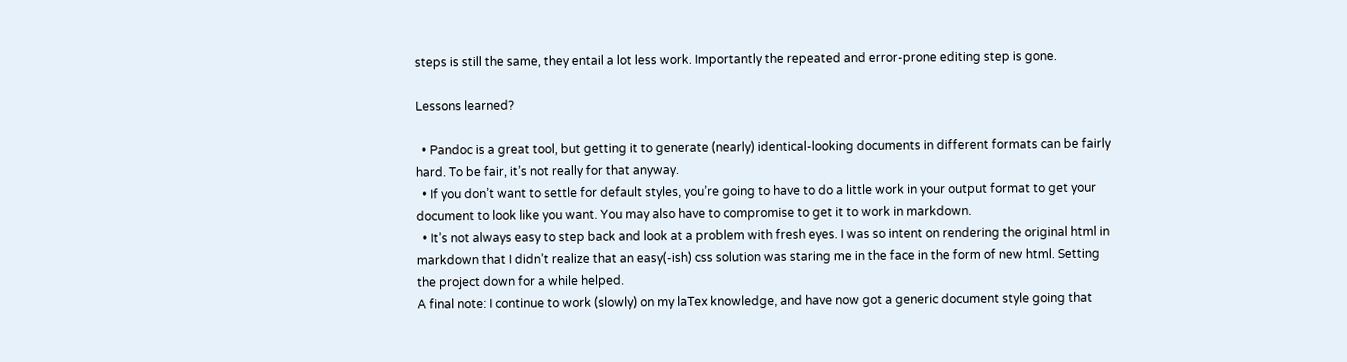steps is still the same, they entail a lot less work. Importantly the repeated and error-prone editing step is gone.

Lessons learned?

  • Pandoc is a great tool, but getting it to generate (nearly) identical-looking documents in different formats can be fairly hard. To be fair, it’s not really for that anyway.
  • If you don’t want to settle for default styles, you’re going to have to do a little work in your output format to get your document to look like you want. You may also have to compromise to get it to work in markdown.
  • It’s not always easy to step back and look at a problem with fresh eyes. I was so intent on rendering the original html in markdown that I didn’t realize that an easy(-ish) css solution was staring me in the face in the form of new html. Setting the project down for a while helped.
A final note: I continue to work (slowly) on my laTex knowledge, and have now got a generic document style going that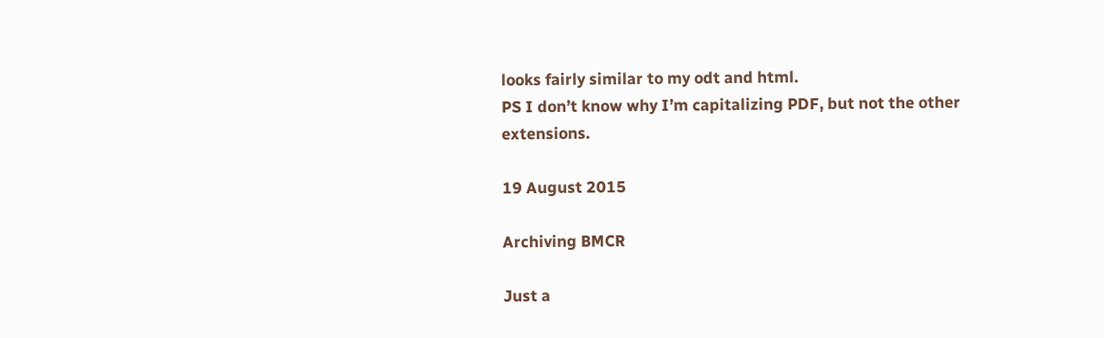looks fairly similar to my odt and html.
PS I don’t know why I’m capitalizing PDF, but not the other extensions.

19 August 2015

Archiving BMCR

Just a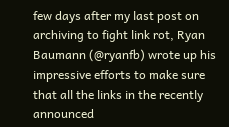few days after my last post on archiving to fight link rot, Ryan Baumann (@ryanfb) wrote up his impressive efforts to make sure that all the links in the recently announced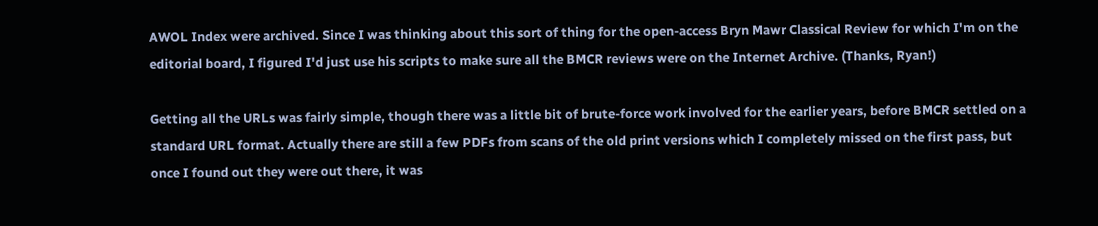AWOL Index were archived. Since I was thinking about this sort of thing for the open-access Bryn Mawr Classical Review for which I'm on the editorial board, I figured I'd just use his scripts to make sure all the BMCR reviews were on the Internet Archive. (Thanks, Ryan!)

Getting all the URLs was fairly simple, though there was a little bit of brute-force work involved for the earlier years, before BMCR settled on a standard URL format. Actually there are still a few PDFs from scans of the old print versions which I completely missed on the first pass, but once I found out they were out there, it was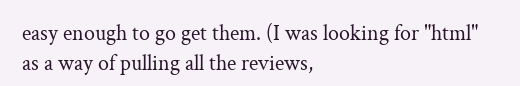easy enough to go get them. (I was looking for "html" as a way of pulling all the reviews,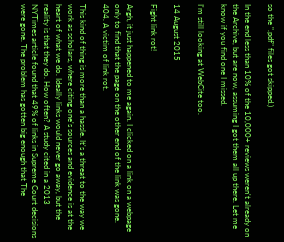so the ".pdf" files got skipped.)

In the end less than 10% of the 10,000+ reviews weren't already on the Archive, but are now, assuming I got them all up there. Let me know if you find one I missed.

I'm still looking at WebCite too.

14 August 2015

Fight link rot!

Argh, it just happened to me again. I clicked on a link on a webpage only to find that the page on the other end of the link was gone. 404. A victim of link rot.

This kind of thing is more than a hassle. It's a threat to the way we work as scholars, where citing one's sources and evidence is at the heart of what we do. Ideally links would never go away, but the reality is that they do. How often? A study cited in a 2013 NYTimes article found that 49% of links in Supreme Court decisions were gone. The problem has gotten big enough that The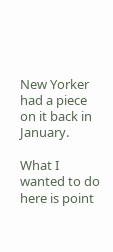New Yorker had a piece on it back in January.

What I wanted to do here is point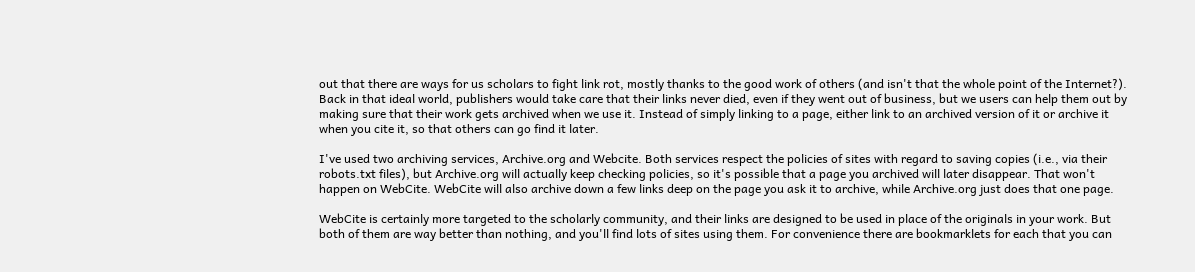out that there are ways for us scholars to fight link rot, mostly thanks to the good work of others (and isn't that the whole point of the Internet?). Back in that ideal world, publishers would take care that their links never died, even if they went out of business, but we users can help them out by making sure that their work gets archived when we use it. Instead of simply linking to a page, either link to an archived version of it or archive it when you cite it, so that others can go find it later.

I've used two archiving services, Archive.org and Webcite. Both services respect the policies of sites with regard to saving copies (i.e., via their robots.txt files), but Archive.org will actually keep checking policies, so it's possible that a page you archived will later disappear. That won't happen on WebCite. WebCite will also archive down a few links deep on the page you ask it to archive, while Archive.org just does that one page.

WebCite is certainly more targeted to the scholarly community, and their links are designed to be used in place of the originals in your work. But both of them are way better than nothing, and you'll find lots of sites using them. For convenience there are bookmarklets for each that you can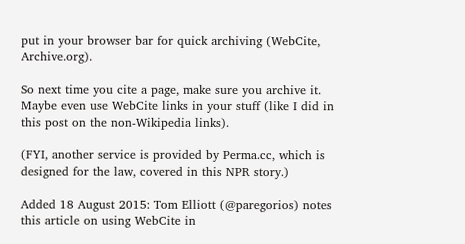put in your browser bar for quick archiving (WebCite, Archive.org).

So next time you cite a page, make sure you archive it. Maybe even use WebCite links in your stuff (like I did in this post on the non-Wikipedia links).

(FYI, another service is provided by Perma.cc, which is designed for the law, covered in this NPR story.)

Added 18 August 2015: Tom Elliott (@paregorios) notes this article on using WebCite in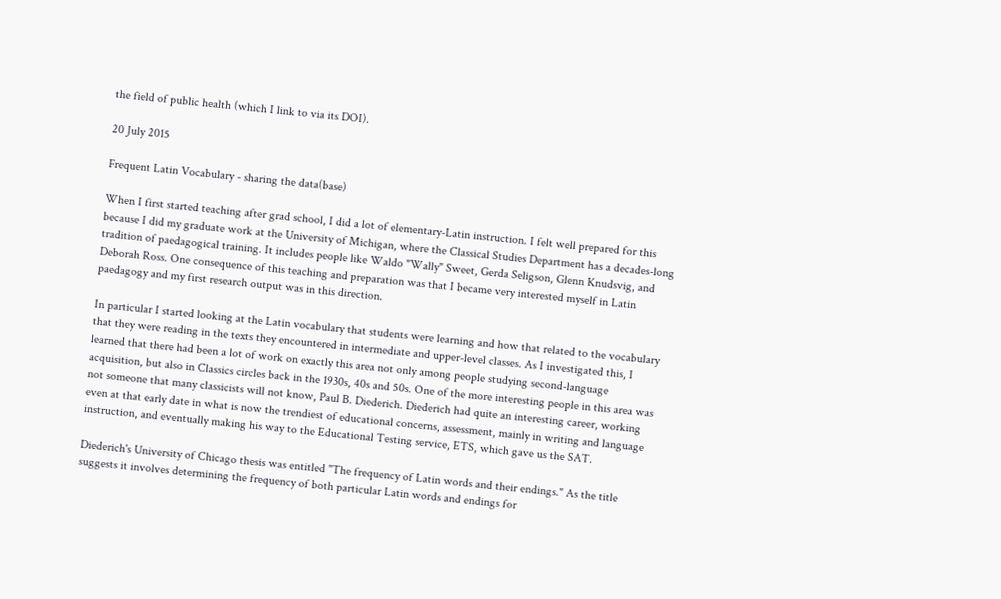the field of public health (which I link to via its DOI).

20 July 2015

Frequent Latin Vocabulary - sharing the data(base)

When I first started teaching after grad school, I did a lot of elementary-Latin instruction. I felt well prepared for this because I did my graduate work at the University of Michigan, where the Classical Studies Department has a decades-long tradition of paedagogical training. It includes people like Waldo "Wally" Sweet, Gerda Seligson, Glenn Knudsvig, and Deborah Ross. One consequence of this teaching and preparation was that I became very interested myself in Latin paedagogy and my first research output was in this direction.

In particular I started looking at the Latin vocabulary that students were learning and how that related to the vocabulary that they were reading in the texts they encountered in intermediate and upper-level classes. As I investigated this, I learned that there had been a lot of work on exactly this area not only among people studying second-language acquisition, but also in Classics circles back in the 1930s, 40s and 50s. One of the more interesting people in this area was not someone that many classicists will not know, Paul B. Diederich. Diederich had quite an interesting career, working even at that early date in what is now the trendiest of educational concerns, assessment, mainly in writing and language instruction, and eventually making his way to the Educational Testing service, ETS, which gave us the SAT.

Diederich's University of Chicago thesis was entitled "The frequency of Latin words and their endings." As the title suggests it involves determining the frequency of both particular Latin words and endings for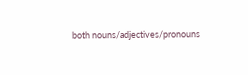both nouns/adjectives/pronouns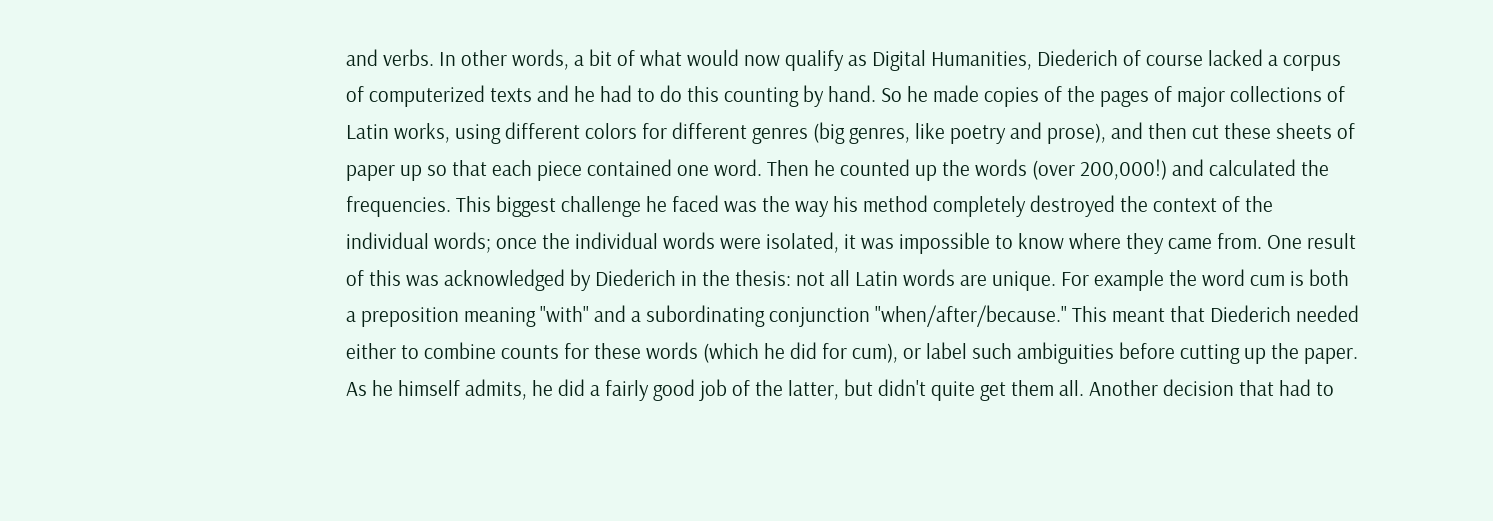and verbs. In other words, a bit of what would now qualify as Digital Humanities, Diederich of course lacked a corpus of computerized texts and he had to do this counting by hand. So he made copies of the pages of major collections of Latin works, using different colors for different genres (big genres, like poetry and prose), and then cut these sheets of paper up so that each piece contained one word. Then he counted up the words (over 200,000!) and calculated the frequencies. This biggest challenge he faced was the way his method completely destroyed the context of the individual words; once the individual words were isolated, it was impossible to know where they came from. One result of this was acknowledged by Diederich in the thesis: not all Latin words are unique. For example the word cum is both a preposition meaning "with" and a subordinating conjunction "when/after/because." This meant that Diederich needed either to combine counts for these words (which he did for cum), or label such ambiguities before cutting up the paper. As he himself admits, he did a fairly good job of the latter, but didn't quite get them all. Another decision that had to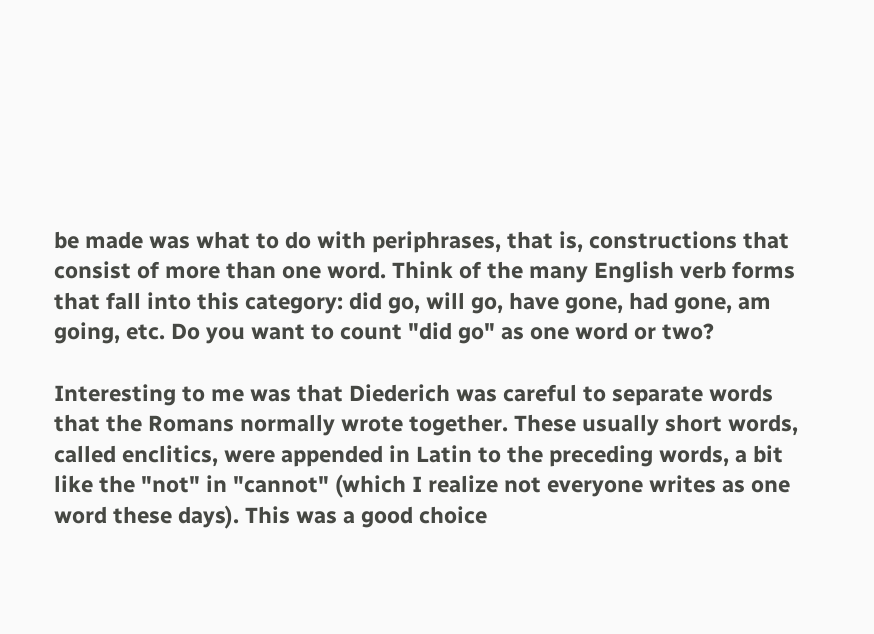be made was what to do with periphrases, that is, constructions that consist of more than one word. Think of the many English verb forms that fall into this category: did go, will go, have gone, had gone, am going, etc. Do you want to count "did go" as one word or two?

Interesting to me was that Diederich was careful to separate words that the Romans normally wrote together. These usually short words, called enclitics, were appended in Latin to the preceding words, a bit like the "not" in "cannot" (which I realize not everyone writes as one word these days). This was a good choice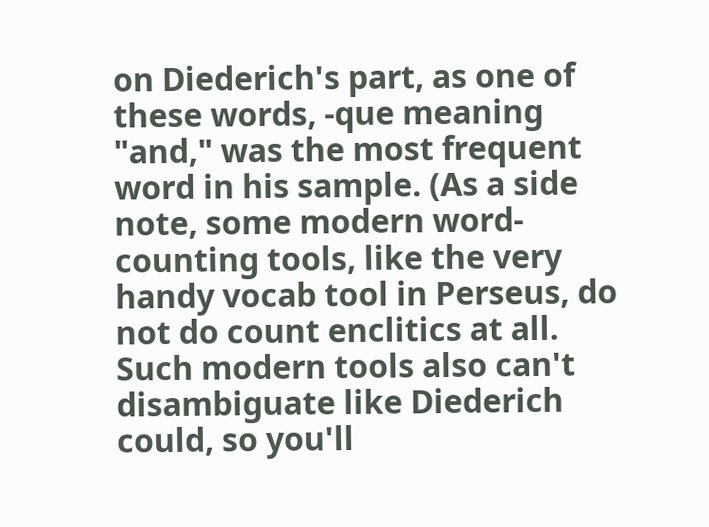on Diederich's part, as one of these words, -que meaning "and," was the most frequent word in his sample. (As a side note, some modern word-counting tools, like the very handy vocab tool in Perseus, do not do count enclitics at all. Such modern tools also can't disambiguate like Diederich could, so you'll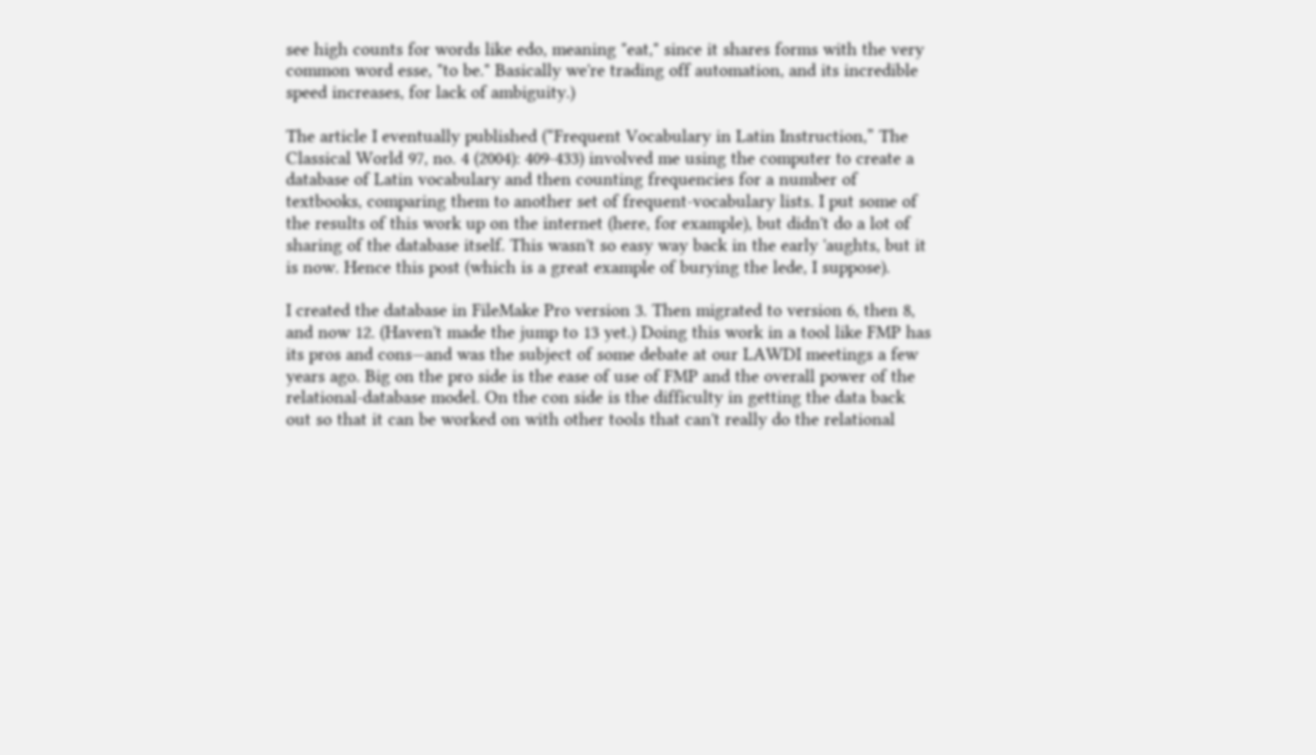see high counts for words like edo, meaning "eat," since it shares forms with the very common word esse, "to be." Basically we're trading off automation, and its incredible speed increases, for lack of ambiguity.)

The article I eventually published (“Frequent Vocabulary in Latin Instruction,” The Classical World 97, no. 4 (2004): 409-433) involved me using the computer to create a database of Latin vocabulary and then counting frequencies for a number of textbooks, comparing them to another set of frequent-vocabulary lists. I put some of the results of this work up on the internet (here, for example), but didn't do a lot of sharing of the database itself. This wasn't so easy way back in the early 'aughts, but it is now. Hence this post (which is a great example of burying the lede, I suppose).

I created the database in FileMake Pro version 3. Then migrated to version 6, then 8, and now 12. (Haven't made the jump to 13 yet.) Doing this work in a tool like FMP has its pros and cons—and was the subject of some debate at our LAWDI meetings a few years ago. Big on the pro side is the ease of use of FMP and the overall power of the relational-database model. On the con side is the difficulty in getting the data back out so that it can be worked on with other tools that can't really do the relational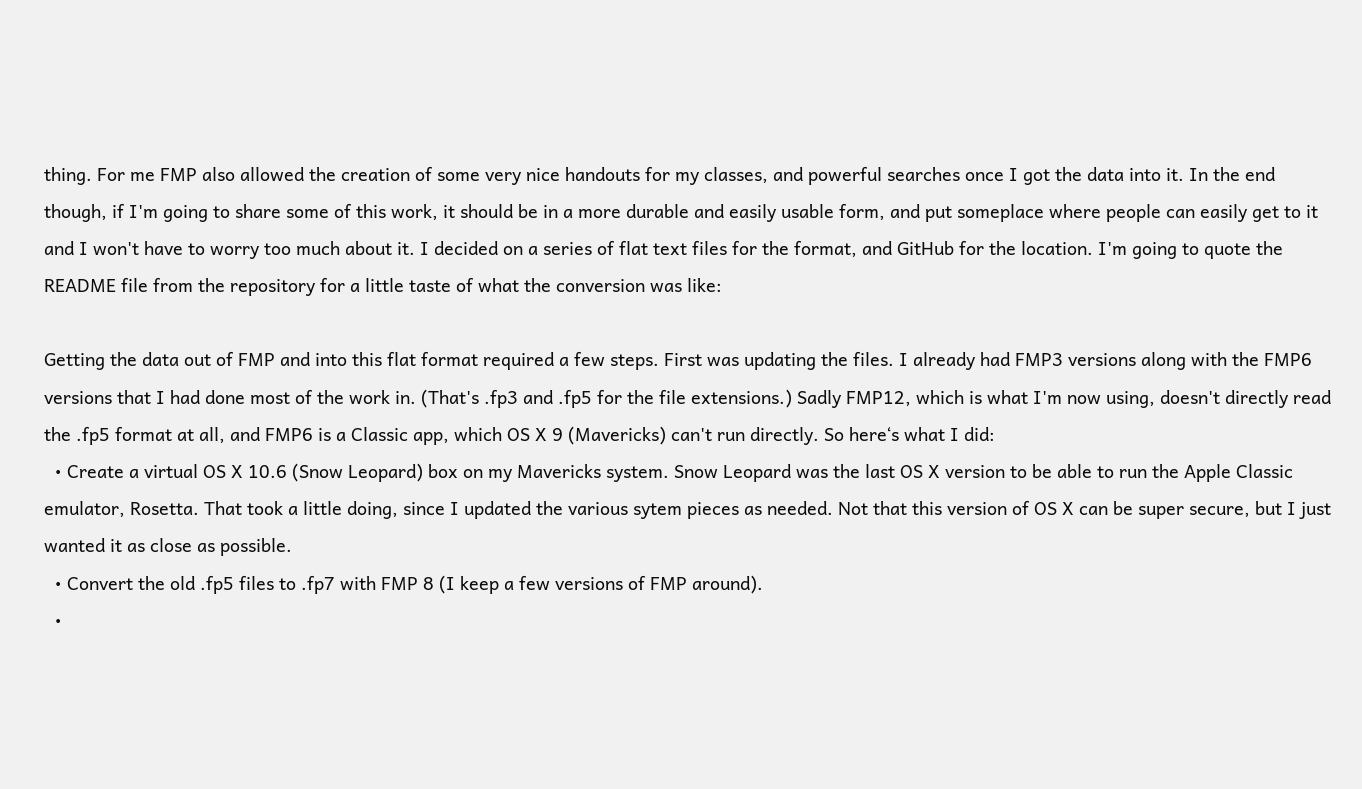thing. For me FMP also allowed the creation of some very nice handouts for my classes, and powerful searches once I got the data into it. In the end though, if I'm going to share some of this work, it should be in a more durable and easily usable form, and put someplace where people can easily get to it and I won't have to worry too much about it. I decided on a series of flat text files for the format, and GitHub for the location. I'm going to quote the README file from the repository for a little taste of what the conversion was like:

Getting the data out of FMP and into this flat format required a few steps. First was updating the files. I already had FMP3 versions along with the FMP6 versions that I had done most of the work in. (That's .fp3 and .fp5 for the file extensions.) Sadly FMP12, which is what I'm now using, doesn't directly read the .fp5 format at all, and FMP6 is a Classic app, which OS X 9 (Mavericks) can't run directly. So hereʻs what I did:
  • Create a virtual OS X 10.6 (Snow Leopard) box on my Mavericks system. Snow Leopard was the last OS X version to be able to run the Apple Classic emulator, Rosetta. That took a little doing, since I updated the various sytem pieces as needed. Not that this version of OS X can be super secure, but I just wanted it as close as possible.
  • Convert the old .fp5 files to .fp7 with FMP 8 (I keep a few versions of FMP around).
  •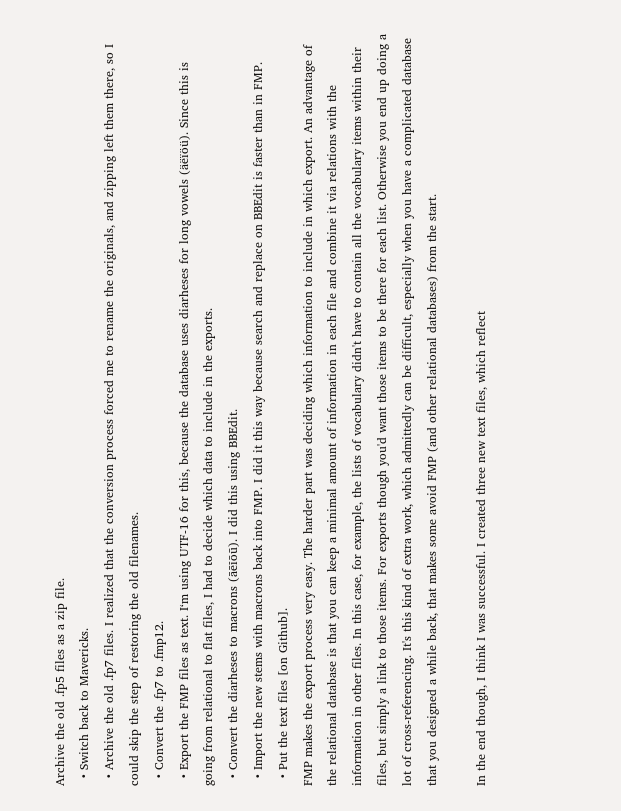Archive the old .fp5 files as a zip file.
  • Switch back to Mavericks.
  • Archive the old .fp7 files. I realized that the conversion process forced me to rename the originals, and zipping left them there, so I could skip the step of restoring the old filenames.
  • Convert the .fp7 to .fmp12.
  • Export the FMP files as text. Iʻm using UTF-16 for this, because the database uses diarheses for long vowels (äëïöü). Since this is going from relational to flat files, I had to decide which data to include in the exports.
  • Convert the diarheses to macrons (āēīōū). I did this using BBEdit.
  • Import the new stems with macrons back into FMP. I did it this way because search and replace on BBEdit is faster than in FMP.
  • Put the text files [on Github].
FMP makes the export process very easy. The harder part was deciding which information to include in which export. An advantage of the relational database is that you can keep a minimal amount of information in each file and combine it via relations with the information in other files. In this case, for example, the lists of vocabulary didn't have to contain all the vocabulary items within their files, but simply a link to those items. For exports though you'd want those items to be there for each list. Otherwise you end up doing a lot of cross-referencing. It's this kind of extra work, which admittedly can be difficult, especially when you have a complicated database that you designed a while back, that makes some avoid FMP (and other relational databases) from the start.

In the end though, I think I was successful. I created three new text files, which reflect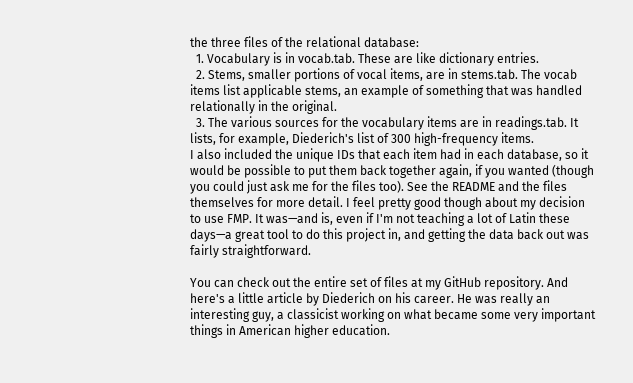the three files of the relational database:
  1. Vocabulary is in vocab.tab. These are like dictionary entries.
  2. Stems, smaller portions of vocal items, are in stems.tab. The vocab items list applicable stems, an example of something that was handled relationally in the original.
  3. The various sources for the vocabulary items are in readings.tab. It lists, for example, Diederich's list of 300 high-frequency items.
I also included the unique IDs that each item had in each database, so it would be possible to put them back together again, if you wanted (though you could just ask me for the files too). See the README and the files themselves for more detail. I feel pretty good though about my decision to use FMP. It was—and is, even if I'm not teaching a lot of Latin these days—a great tool to do this project in, and getting the data back out was fairly straightforward.

You can check out the entire set of files at my GitHub repository. And here's a little article by Diederich on his career. He was really an interesting guy, a classicist working on what became some very important things in American higher education.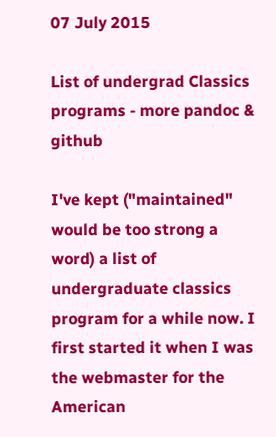07 July 2015

List of undergrad Classics programs - more pandoc & github

I've kept ("maintained" would be too strong a word) a list of undergraduate classics program for a while now. I first started it when I was the webmaster for the American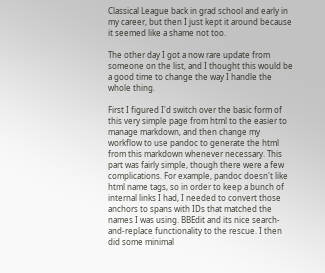Classical League back in grad school and early in my career, but then I just kept it around because it seemed like a shame not too.

The other day I got a now rare update from someone on the list, and I thought this would be a good time to change the way I handle the whole thing.

First I figured I'd switch over the basic form of this very simple page from html to the easier to manage markdown, and then change my workflow to use pandoc to generate the html from this markdown whenever necessary. This part was fairly simple, though there were a few complications. For example, pandoc doesn't like html name tags, so in order to keep a bunch of internal links I had, I needed to convert those anchors to spans with IDs that matched the names I was using. BBEdit and its nice search-and-replace functionality to the rescue. I then did some minimal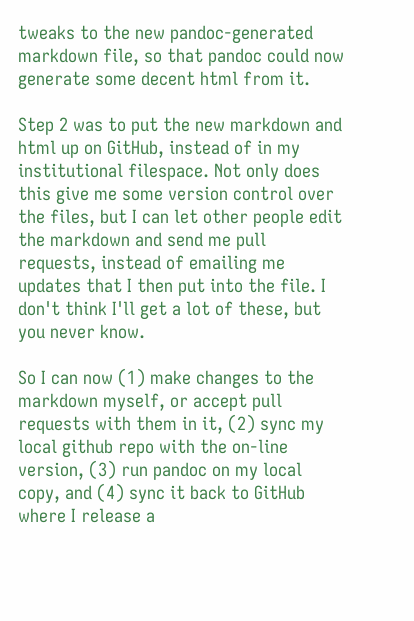tweaks to the new pandoc-generated markdown file, so that pandoc could now generate some decent html from it.

Step 2 was to put the new markdown and html up on GitHub, instead of in my institutional filespace. Not only does this give me some version control over the files, but I can let other people edit the markdown and send me pull requests, instead of emailing me updates that I then put into the file. I don't think I'll get a lot of these, but you never know.

So I can now (1) make changes to the markdown myself, or accept pull requests with them in it, (2) sync my local github repo with the on-line version, (3) run pandoc on my local copy, and (4) sync it back to GitHub where I release a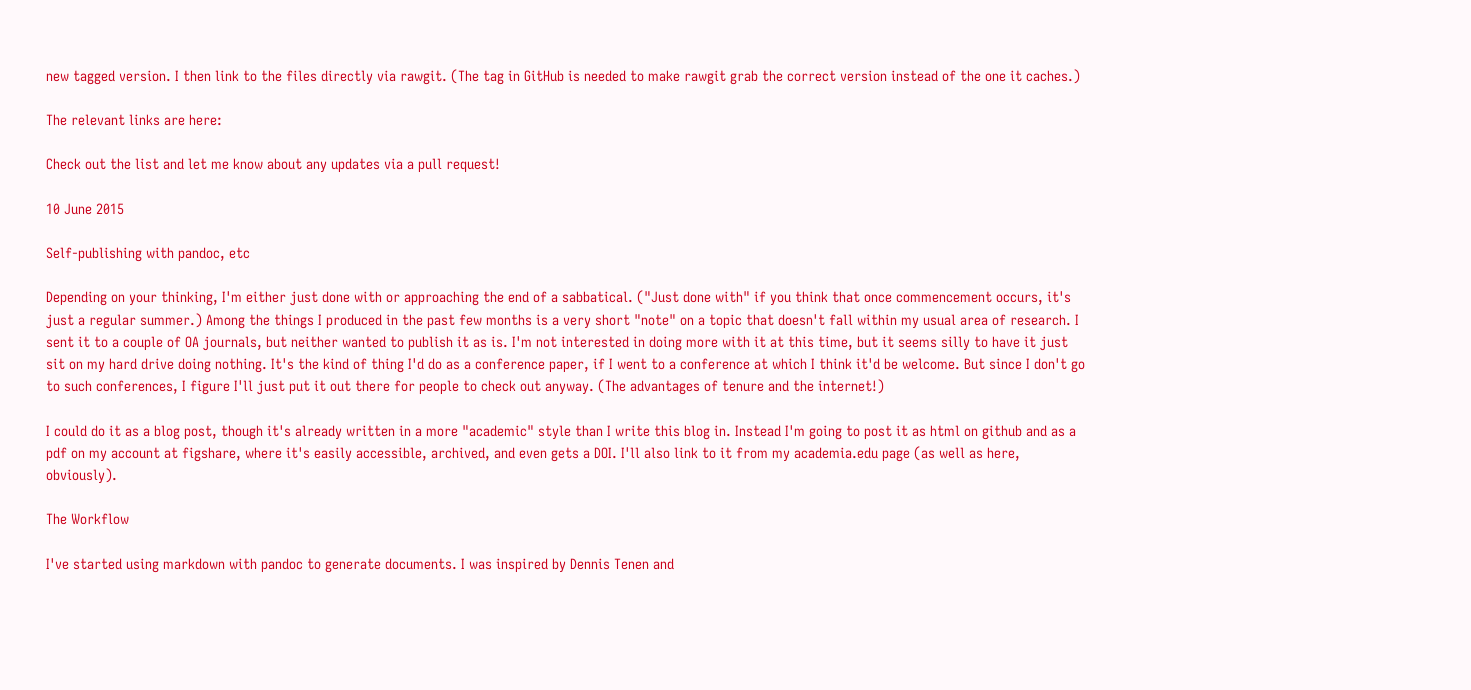new tagged version. I then link to the files directly via rawgit. (The tag in GitHub is needed to make rawgit grab the correct version instead of the one it caches.)

The relevant links are here:

Check out the list and let me know about any updates via a pull request!

10 June 2015

Self-publishing with pandoc, etc

Depending on your thinking, I'm either just done with or approaching the end of a sabbatical. ("Just done with" if you think that once commencement occurs, it's just a regular summer.) Among the things I produced in the past few months is a very short "note" on a topic that doesn't fall within my usual area of research. I sent it to a couple of OA journals, but neither wanted to publish it as is. I'm not interested in doing more with it at this time, but it seems silly to have it just sit on my hard drive doing nothing. It's the kind of thing I'd do as a conference paper, if I went to a conference at which I think it'd be welcome. But since I don't go to such conferences, I figure I'll just put it out there for people to check out anyway. (The advantages of tenure and the internet!)

I could do it as a blog post, though it's already written in a more "academic" style than I write this blog in. Instead I'm going to post it as html on github and as a pdf on my account at figshare, where it's easily accessible, archived, and even gets a DOI. I'll also link to it from my academia.edu page (as well as here, obviously).

The Workflow

I've started using markdown with pandoc to generate documents. I was inspired by Dennis Tenen and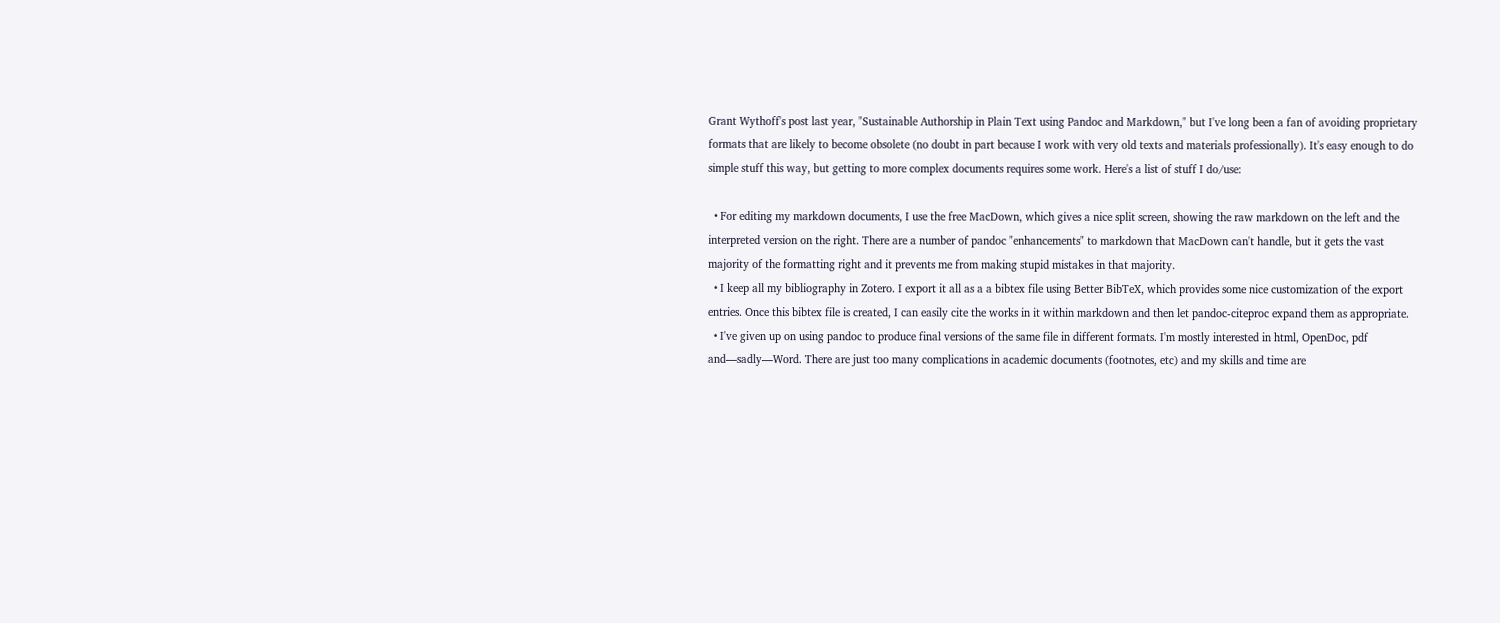Grant Wythoff's post last year, "Sustainable Authorship in Plain Text using Pandoc and Markdown," but I've long been a fan of avoiding proprietary formats that are likely to become obsolete (no doubt in part because I work with very old texts and materials professionally). It's easy enough to do simple stuff this way, but getting to more complex documents requires some work. Here's a list of stuff I do/use:

  • For editing my markdown documents, I use the free MacDown, which gives a nice split screen, showing the raw markdown on the left and the interpreted version on the right. There are a number of pandoc "enhancements" to markdown that MacDown can't handle, but it gets the vast majority of the formatting right and it prevents me from making stupid mistakes in that majority.
  • I keep all my bibliography in Zotero. I export it all as a a bibtex file using Better BibTeX, which provides some nice customization of the export entries. Once this bibtex file is created, I can easily cite the works in it within markdown and then let pandoc-citeproc expand them as appropriate.
  • I've given up on using pandoc to produce final versions of the same file in different formats. I'm mostly interested in html, OpenDoc, pdf and—sadly—Word. There are just too many complications in academic documents (footnotes, etc) and my skills and time are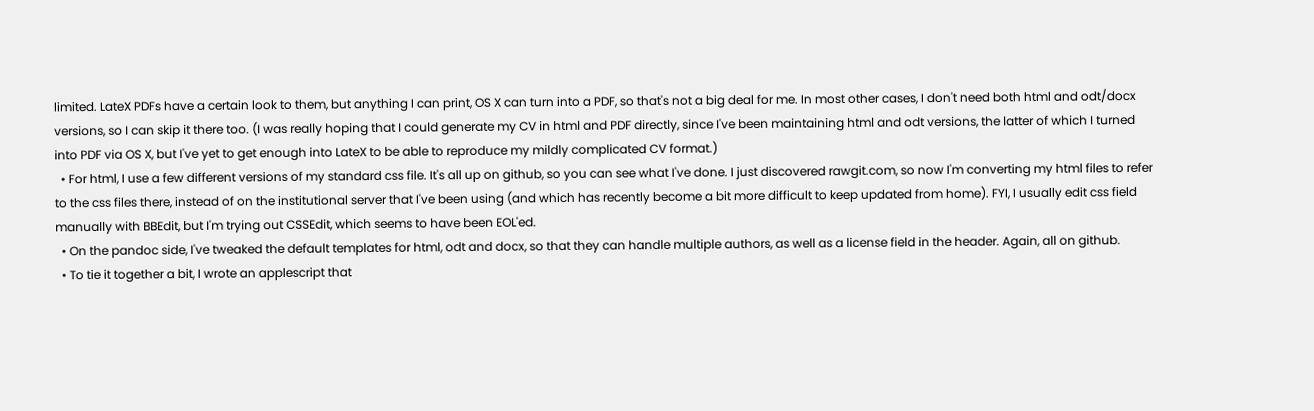limited. LateX PDFs have a certain look to them, but anything I can print, OS X can turn into a PDF, so that's not a big deal for me. In most other cases, I don't need both html and odt/docx versions, so I can skip it there too. (I was really hoping that I could generate my CV in html and PDF directly, since I've been maintaining html and odt versions, the latter of which I turned into PDF via OS X, but I've yet to get enough into LateX to be able to reproduce my mildly complicated CV format.)
  • For html, I use a few different versions of my standard css file. It's all up on github, so you can see what I've done. I just discovered rawgit.com, so now I'm converting my html files to refer to the css files there, instead of on the institutional server that I've been using (and which has recently become a bit more difficult to keep updated from home). FYI, I usually edit css field manually with BBEdit, but I'm trying out CSSEdit, which seems to have been EOL'ed.
  • On the pandoc side, I've tweaked the default templates for html, odt and docx, so that they can handle multiple authors, as well as a license field in the header. Again, all on github.
  • To tie it together a bit, I wrote an applescript that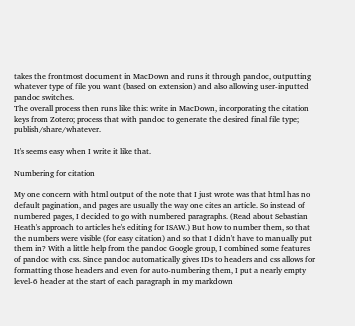takes the frontmost document in MacDown and runs it through pandoc, outputting whatever type of file you want (based on extension) and also allowing user-inputted pandoc switches.
The overall process then runs like this: write in MacDown, incorporating the citation keys from Zotero; process that with pandoc to generate the desired final file type; publish/share/whatever.

It's seems easy when I write it like that.

Numbering for citation

My one concern with html output of the note that I just wrote was that html has no default pagination, and pages are usually the way one cites an article. So instead of numbered pages, I decided to go with numbered paragraphs. (Read about Sebastian Heath's approach to articles he's editing for ISAW.) But how to number them, so that the numbers were visible (for easy citation) and so that I didn't have to manually put them in? With a little help from the pandoc Google group, I combined some features of pandoc with css. Since pandoc automatically gives IDs to headers and css allows for formatting those headers and even for auto-numbering them, I put a nearly empty level-6 header at the start of each paragraph in my markdown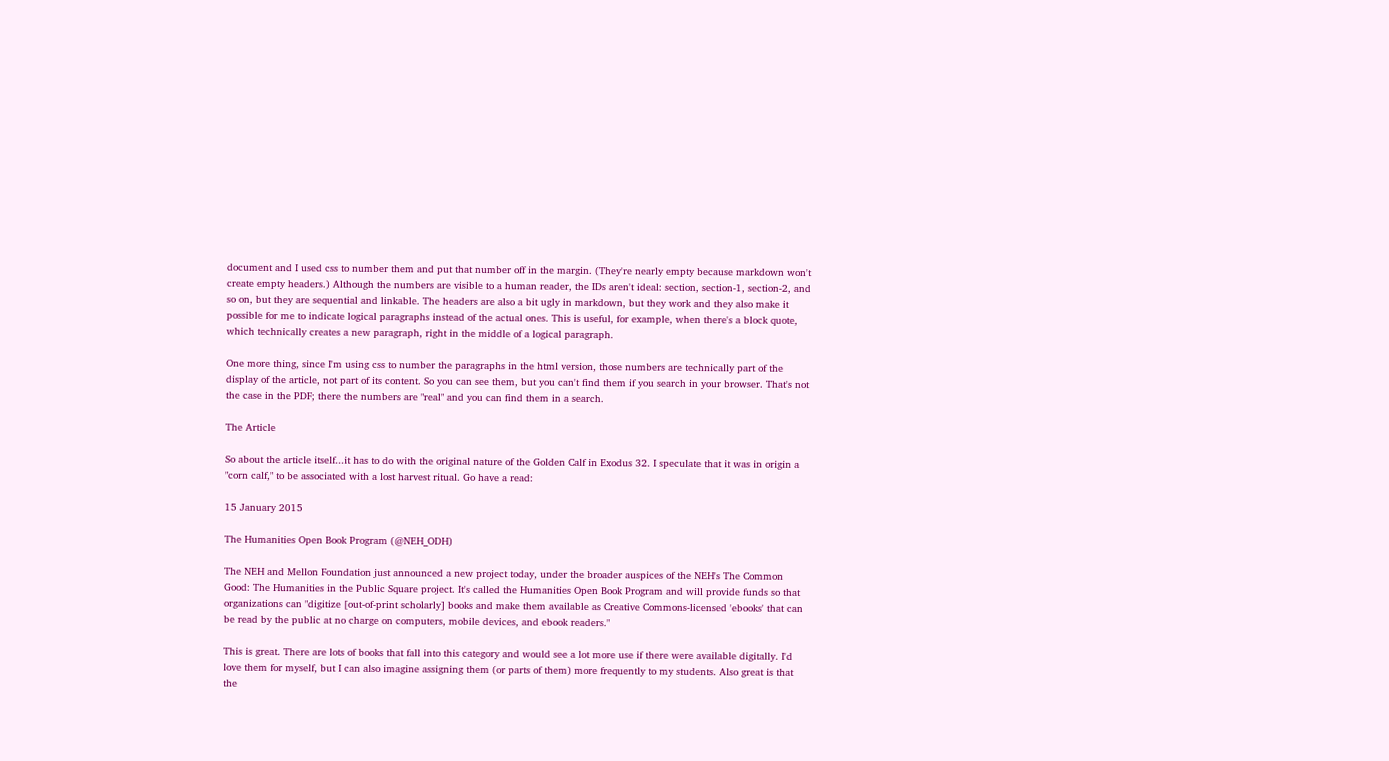document and I used css to number them and put that number off in the margin. (They're nearly empty because markdown won't create empty headers.) Although the numbers are visible to a human reader, the IDs aren't ideal: section, section-1, section-2, and so on, but they are sequential and linkable. The headers are also a bit ugly in markdown, but they work and they also make it possible for me to indicate logical paragraphs instead of the actual ones. This is useful, for example, when there's a block quote, which technically creates a new paragraph, right in the middle of a logical paragraph.

One more thing, since I'm using css to number the paragraphs in the html version, those numbers are technically part of the display of the article, not part of its content. So you can see them, but you can't find them if you search in your browser. That's not the case in the PDF; there the numbers are "real" and you can find them in a search.

The Article

So about the article itself...it has to do with the original nature of the Golden Calf in Exodus 32. I speculate that it was in origin a "corn calf," to be associated with a lost harvest ritual. Go have a read:

15 January 2015

The Humanities Open Book Program (@NEH_ODH)

The NEH and Mellon Foundation just announced a new project today, under the broader auspices of the NEH's The Common Good: The Humanities in the Public Square project. It's called the Humanities Open Book Program and will provide funds so that organizations can "digitize [out-of-print scholarly] books and make them available as Creative Commons-licensed 'ebooks' that can be read by the public at no charge on computers, mobile devices, and ebook readers."

This is great. There are lots of books that fall into this category and would see a lot more use if there were available digitally. I'd love them for myself, but I can also imagine assigning them (or parts of them) more frequently to my students. Also great is that the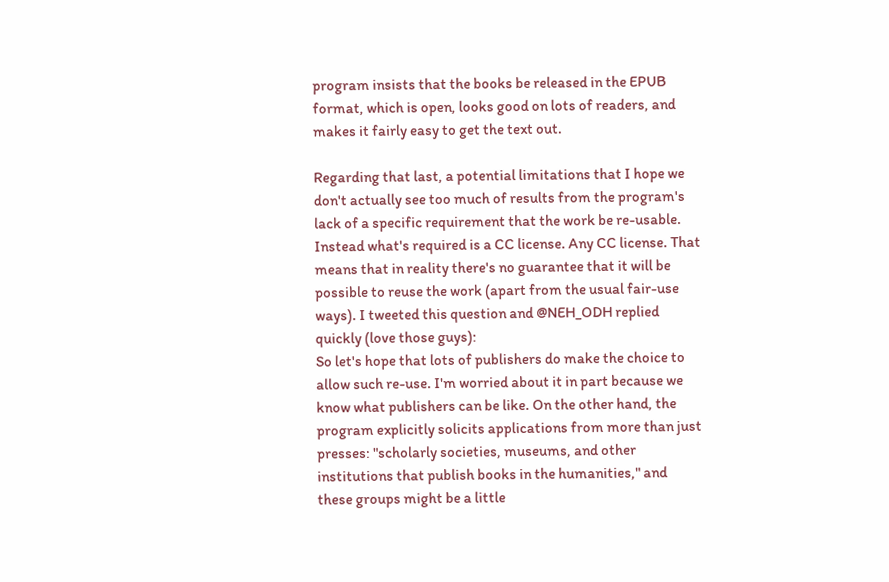program insists that the books be released in the EPUB format, which is open, looks good on lots of readers, and makes it fairly easy to get the text out.

Regarding that last, a potential limitations that I hope we don't actually see too much of results from the program's lack of a specific requirement that the work be re-usable. Instead what's required is a CC license. Any CC license. That means that in reality there's no guarantee that it will be possible to reuse the work (apart from the usual fair-use ways). I tweeted this question and @NEH_ODH replied quickly (love those guys):
So let's hope that lots of publishers do make the choice to allow such re-use. I'm worried about it in part because we know what publishers can be like. On the other hand, the program explicitly solicits applications from more than just presses: "scholarly societies, museums, and other institutions that publish books in the humanities," and these groups might be a little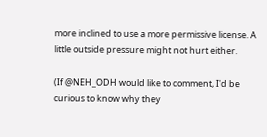more inclined to use a more permissive license. A little outside pressure might not hurt either.

(If @NEH_ODH would like to comment, I'd be curious to know why they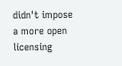didn't impose a more open licensing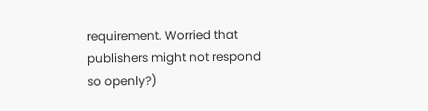requirement. Worried that publishers might not respond so openly?)